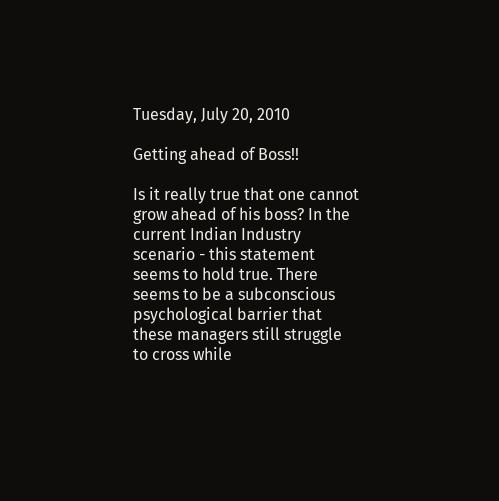Tuesday, July 20, 2010

Getting ahead of Boss!!

Is it really true that one cannot grow ahead of his boss? In the current Indian Industry scenario - this statement seems to hold true. There seems to be a subconscious psychological barrier that these managers still struggle to cross while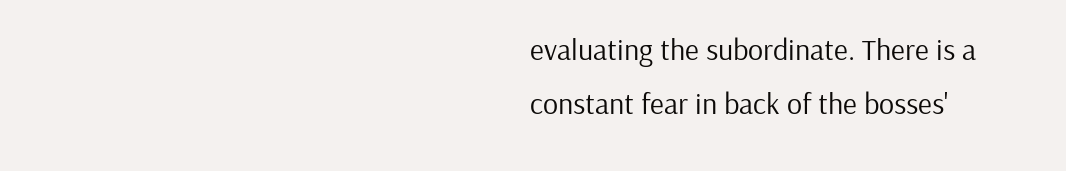evaluating the subordinate. There is a constant fear in back of the bosses'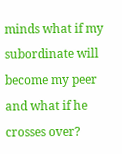minds what if my subordinate will become my peer and what if he crosses over?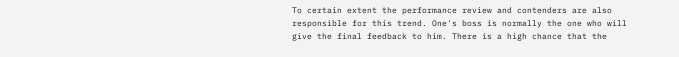To certain extent the performance review and contenders are also responsible for this trend. One's boss is normally the one who will give the final feedback to him. There is a high chance that the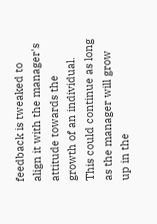feedback is tweaked to align it with the manager's attitude towards the growth of an individual. This could continue as long as the manager will grow up in the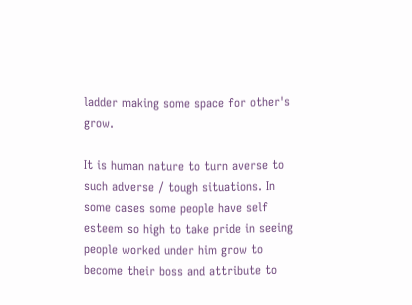ladder making some space for other's grow.

It is human nature to turn averse to such adverse / tough situations. In some cases some people have self esteem so high to take pride in seeing people worked under him grow to become their boss and attribute to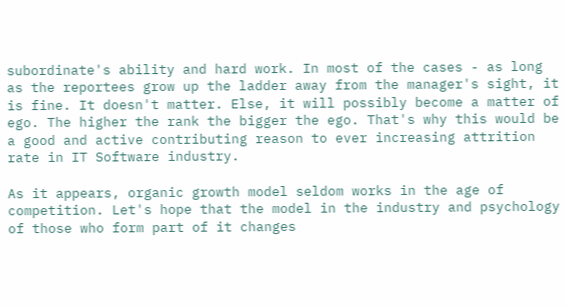subordinate's ability and hard work. In most of the cases - as long as the reportees grow up the ladder away from the manager's sight, it is fine. It doesn't matter. Else, it will possibly become a matter of ego. The higher the rank the bigger the ego. That's why this would be a good and active contributing reason to ever increasing attrition rate in IT Software industry.

As it appears, organic growth model seldom works in the age of competition. Let's hope that the model in the industry and psychology of those who form part of it changes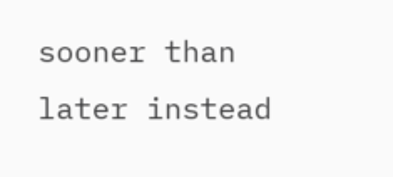sooner than later instead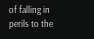of falling in perils to the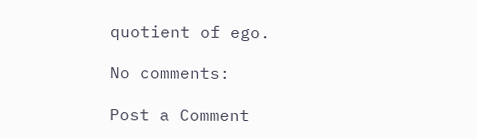quotient of ego.

No comments:

Post a Comment